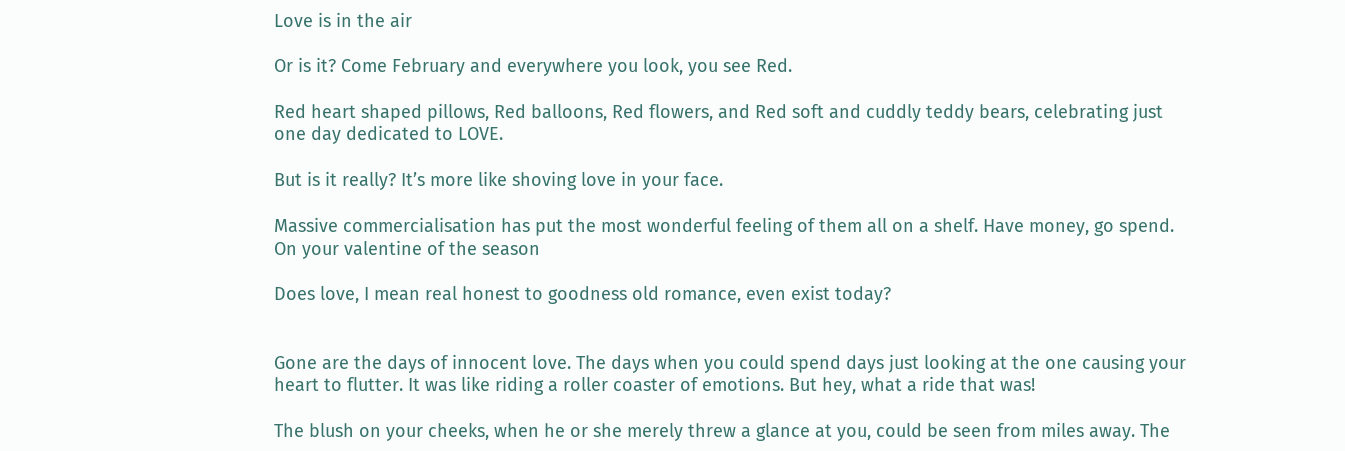Love is in the air

Or is it? Come February and everywhere you look, you see Red.

Red heart shaped pillows, Red balloons, Red flowers, and Red soft and cuddly teddy bears, celebrating just one day dedicated to LOVE.

But is it really? It’s more like shoving love in your face.

Massive commercialisation has put the most wonderful feeling of them all on a shelf. Have money, go spend. On your valentine of the season

Does love, I mean real honest to goodness old romance, even exist today?


Gone are the days of innocent love. The days when you could spend days just looking at the one causing your heart to flutter. It was like riding a roller coaster of emotions. But hey, what a ride that was!

The blush on your cheeks, when he or she merely threw a glance at you, could be seen from miles away. The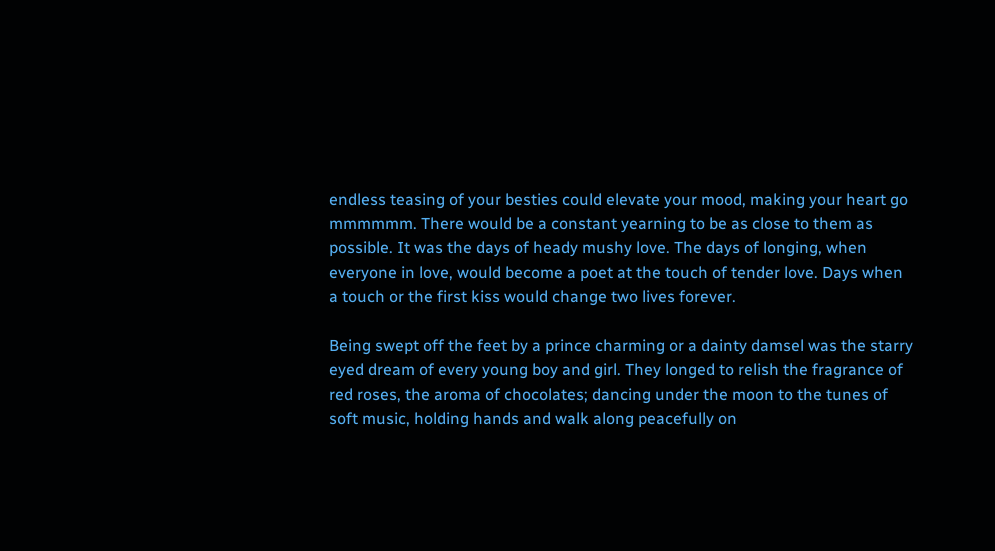endless teasing of your besties could elevate your mood, making your heart go mmmmmm. There would be a constant yearning to be as close to them as possible. It was the days of heady mushy love. The days of longing, when everyone in love, would become a poet at the touch of tender love. Days when a touch or the first kiss would change two lives forever.

Being swept off the feet by a prince charming or a dainty damsel was the starry eyed dream of every young boy and girl. They longed to relish the fragrance of red roses, the aroma of chocolates; dancing under the moon to the tunes of soft music, holding hands and walk along peacefully on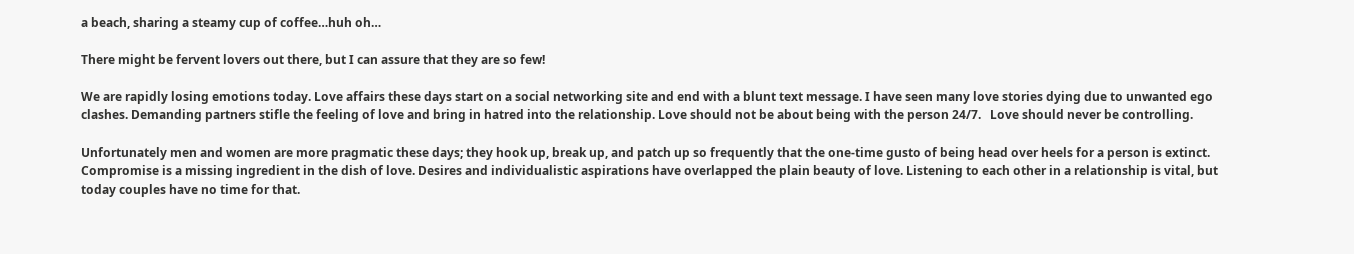a beach, sharing a steamy cup of coffee…huh oh…

There might be fervent lovers out there, but I can assure that they are so few!

We are rapidly losing emotions today. Love affairs these days start on a social networking site and end with a blunt text message. I have seen many love stories dying due to unwanted ego clashes. Demanding partners stifle the feeling of love and bring in hatred into the relationship. Love should not be about being with the person 24/7.   Love should never be controlling.

Unfortunately men and women are more pragmatic these days; they hook up, break up, and patch up so frequently that the one-time gusto of being head over heels for a person is extinct. Compromise is a missing ingredient in the dish of love. Desires and individualistic aspirations have overlapped the plain beauty of love. Listening to each other in a relationship is vital, but today couples have no time for that.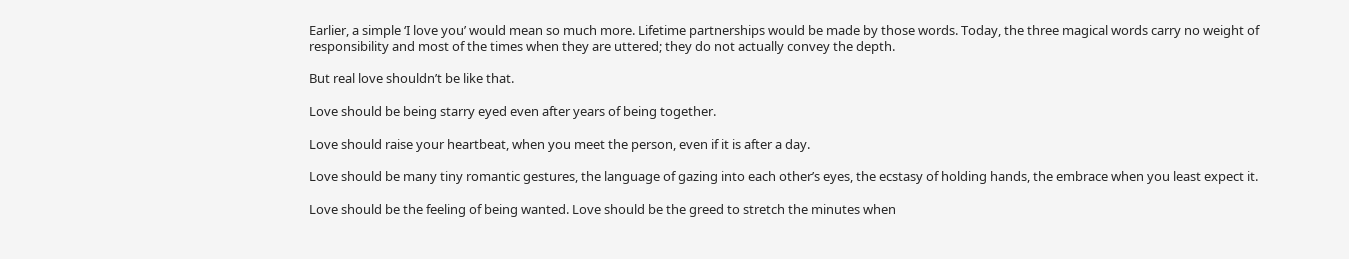Earlier, a simple ‘I love you’ would mean so much more. Lifetime partnerships would be made by those words. Today, the three magical words carry no weight of responsibility and most of the times when they are uttered; they do not actually convey the depth.

But real love shouldn’t be like that.

Love should be being starry eyed even after years of being together.

Love should raise your heartbeat, when you meet the person, even if it is after a day.

Love should be many tiny romantic gestures, the language of gazing into each other’s eyes, the ecstasy of holding hands, the embrace when you least expect it.

Love should be the feeling of being wanted. Love should be the greed to stretch the minutes when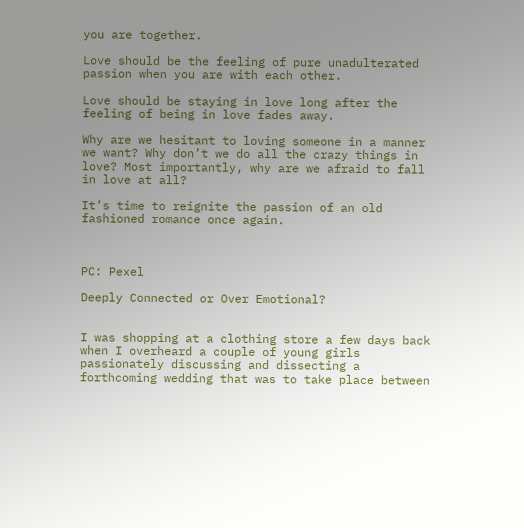you are together.

Love should be the feeling of pure unadulterated passion when you are with each other.

Love should be staying in love long after the feeling of being in love fades away.

Why are we hesitant to loving someone in a manner we want? Why don’t we do all the crazy things in love? Most importantly, why are we afraid to fall in love at all?

It’s time to reignite the passion of an old fashioned romance once again.



PC: Pexel

Deeply Connected or Over Emotional?


I was shopping at a clothing store a few days back when I overheard a couple of young girls passionately discussing and dissecting a forthcoming wedding that was to take place between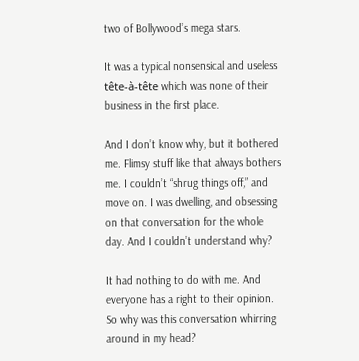two of Bollywood’s mega stars.

It was a typical nonsensical and useless tête-à-tête which was none of their business in the first place.

And I don’t know why, but it bothered me. Flimsy stuff like that always bothers me. I couldn’t “shrug things off,” and move on. I was dwelling, and obsessing on that conversation for the whole day. And I couldn’t understand why?

It had nothing to do with me. And everyone has a right to their opinion. So why was this conversation whirring around in my head?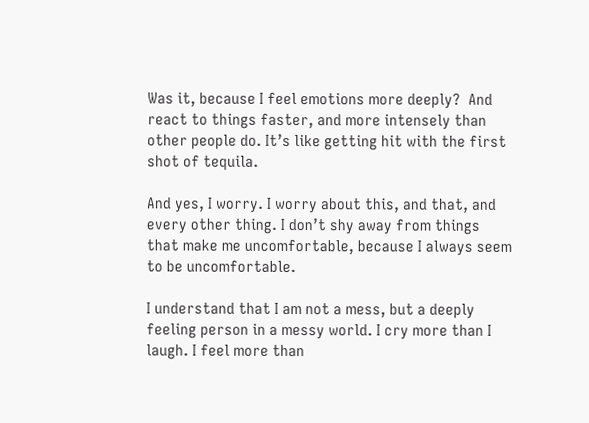Was it, because I feel emotions more deeply?  And react to things faster, and more intensely than other people do. It’s like getting hit with the first shot of tequila.

And yes, I worry. I worry about this, and that, and every other thing. I don’t shy away from things that make me uncomfortable, because I always seem to be uncomfortable.

I understand that I am not a mess, but a deeply feeling person in a messy world. I cry more than I laugh. I feel more than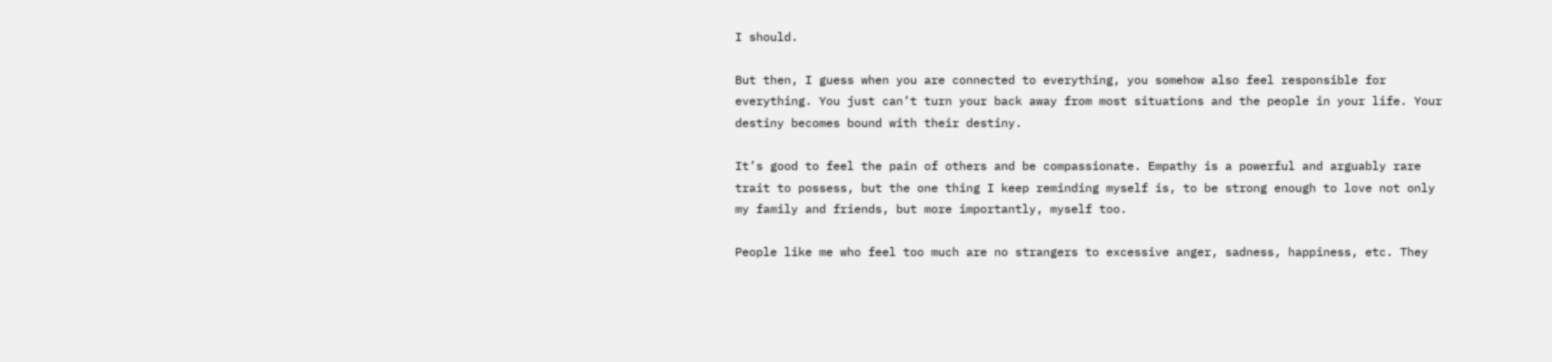I should.

But then, I guess when you are connected to everything, you somehow also feel responsible for everything. You just can’t turn your back away from most situations and the people in your life. Your destiny becomes bound with their destiny.

It’s good to feel the pain of others and be compassionate. Empathy is a powerful and arguably rare trait to possess, but the one thing I keep reminding myself is, to be strong enough to love not only my family and friends, but more importantly, myself too.

People like me who feel too much are no strangers to excessive anger, sadness, happiness, etc. They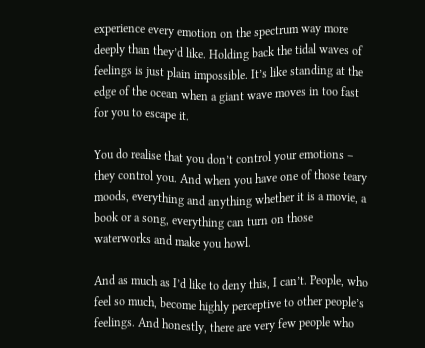experience every emotion on the spectrum way more deeply than they’d like. Holding back the tidal waves of feelings is just plain impossible. It’s like standing at the edge of the ocean when a giant wave moves in too fast for you to escape it.

You do realise that you don’t control your emotions – they control you. And when you have one of those teary moods, everything and anything whether it is a movie, a book or a song, everything can turn on those waterworks and make you howl.

And as much as I’d like to deny this, I can’t. People, who feel so much, become highly perceptive to other people’s feelings. And honestly, there are very few people who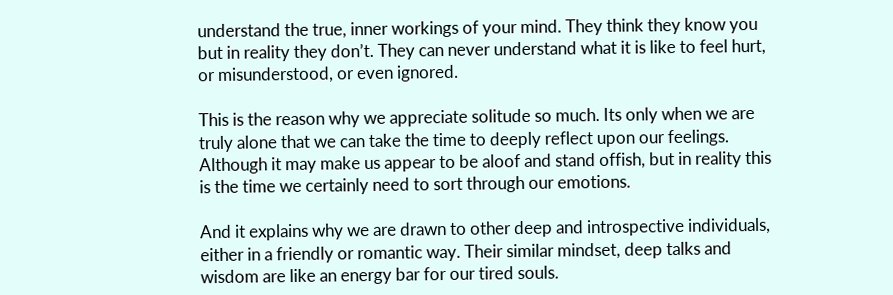understand the true, inner workings of your mind. They think they know you but in reality they don’t. They can never understand what it is like to feel hurt, or misunderstood, or even ignored.

This is the reason why we appreciate solitude so much. Its only when we are truly alone that we can take the time to deeply reflect upon our feelings. Although it may make us appear to be aloof and stand offish, but in reality this is the time we certainly need to sort through our emotions.

And it explains why we are drawn to other deep and introspective individuals, either in a friendly or romantic way. Their similar mindset, deep talks and wisdom are like an energy bar for our tired souls.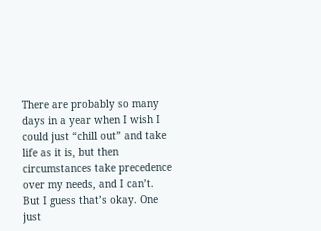There are probably so many days in a year when I wish I could just “chill out” and take life as it is, but then circumstances take precedence over my needs, and I can’t. But I guess that’s okay. One just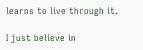learns to live through it.

I just believe in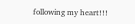following my heart!!!